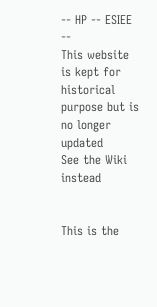-- HP -- ESIEE --
This website is kept for historical purpose but is no longer updated
See the Wiki instead


This is the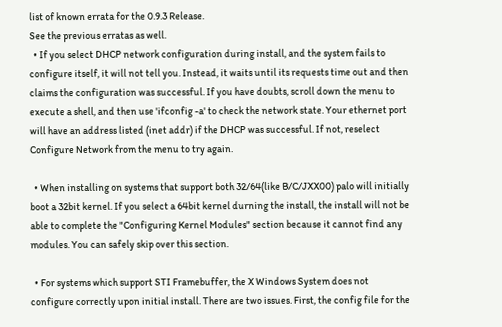list of known errata for the 0.9.3 Release.
See the previous erratas as well.
  • If you select DHCP network configuration during install, and the system fails to configure itself, it will not tell you. Instead, it waits until its requests time out and then claims the configuration was successful. If you have doubts, scroll down the menu to execute a shell, and then use 'ifconfig -a' to check the network state. Your ethernet port will have an address listed (inet addr) if the DHCP was successful. If not, reselect Configure Network from the menu to try again.

  • When installing on systems that support both 32/64(like B/C/JXX00) palo will initially boot a 32bit kernel. If you select a 64bit kernel durning the install, the install will not be able to complete the "Configuring Kernel Modules" section because it cannot find any modules. You can safely skip over this section.

  • For systems which support STI Framebuffer, the X Windows System does not configure correctly upon initial install. There are two issues. First, the config file for the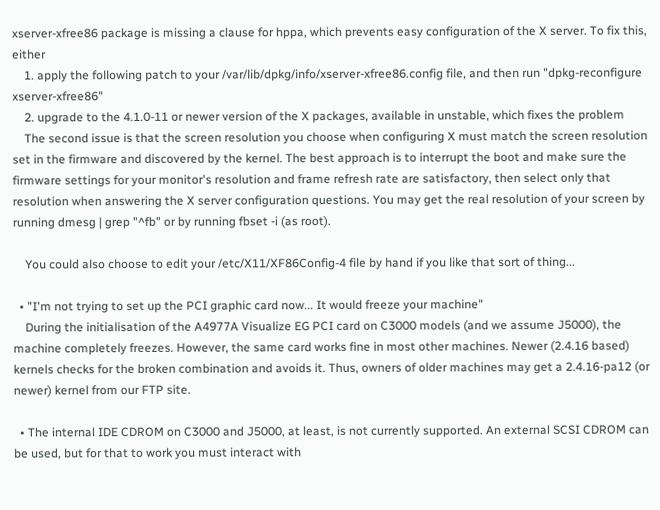xserver-xfree86 package is missing a clause for hppa, which prevents easy configuration of the X server. To fix this, either
    1. apply the following patch to your /var/lib/dpkg/info/xserver-xfree86.config file, and then run "dpkg-reconfigure xserver-xfree86"
    2. upgrade to the 4.1.0-11 or newer version of the X packages, available in unstable, which fixes the problem
    The second issue is that the screen resolution you choose when configuring X must match the screen resolution set in the firmware and discovered by the kernel. The best approach is to interrupt the boot and make sure the firmware settings for your monitor's resolution and frame refresh rate are satisfactory, then select only that resolution when answering the X server configuration questions. You may get the real resolution of your screen by running dmesg | grep "^fb" or by running fbset -i (as root).

    You could also choose to edit your /etc/X11/XF86Config-4 file by hand if you like that sort of thing...

  • "I'm not trying to set up the PCI graphic card now... It would freeze your machine"
    During the initialisation of the A4977A Visualize EG PCI card on C3000 models (and we assume J5000), the machine completely freezes. However, the same card works fine in most other machines. Newer (2.4.16 based) kernels checks for the broken combination and avoids it. Thus, owners of older machines may get a 2.4.16-pa12 (or newer) kernel from our FTP site.

  • The internal IDE CDROM on C3000 and J5000, at least, is not currently supported. An external SCSI CDROM can be used, but for that to work you must interact with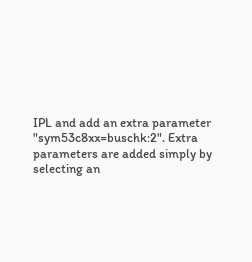IPL and add an extra parameter "sym53c8xx=buschk:2". Extra parameters are added simply by selecting an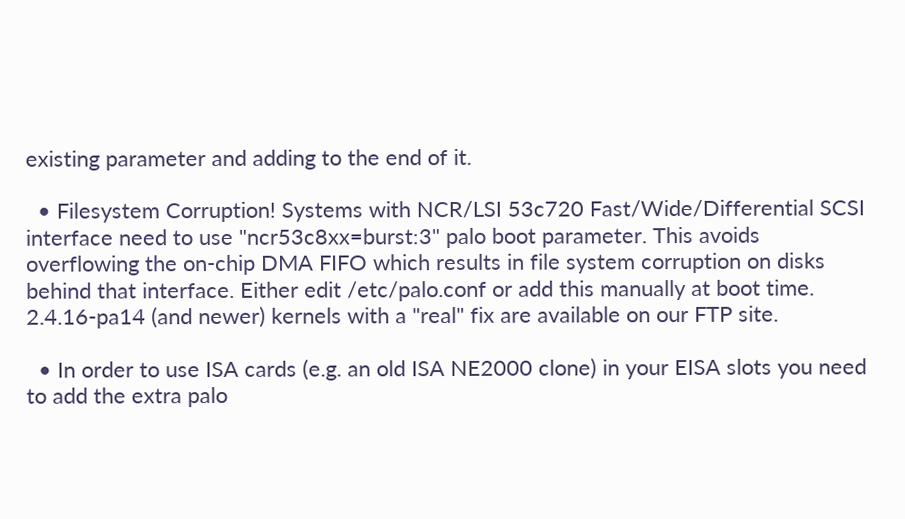existing parameter and adding to the end of it.

  • Filesystem Corruption! Systems with NCR/LSI 53c720 Fast/Wide/Differential SCSI interface need to use "ncr53c8xx=burst:3" palo boot parameter. This avoids overflowing the on-chip DMA FIFO which results in file system corruption on disks behind that interface. Either edit /etc/palo.conf or add this manually at boot time. 2.4.16-pa14 (and newer) kernels with a "real" fix are available on our FTP site.

  • In order to use ISA cards (e.g. an old ISA NE2000 clone) in your EISA slots you need to add the extra palo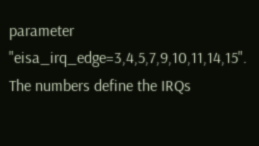parameter "eisa_irq_edge=3,4,5,7,9,10,11,14,15". The numbers define the IRQs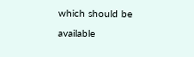which should be available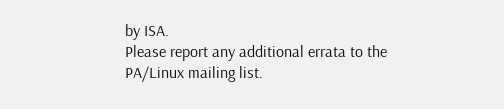by ISA.
Please report any additional errata to the PA/Linux mailing list.